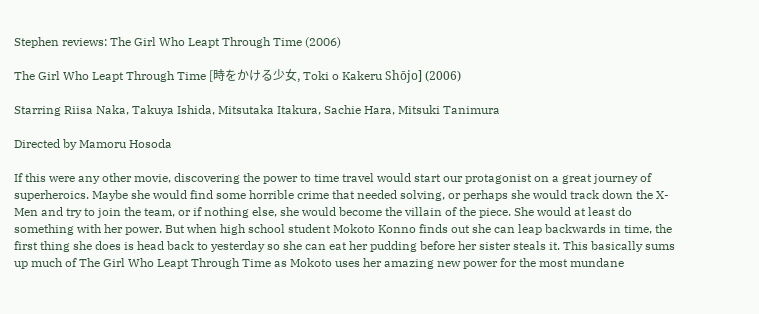Stephen reviews: The Girl Who Leapt Through Time (2006)

The Girl Who Leapt Through Time [時をかける少女, Toki o Kakeru Shōjo] (2006)

Starring Riisa Naka, Takuya Ishida, Mitsutaka Itakura, Sachie Hara, Mitsuki Tanimura

Directed by Mamoru Hosoda

If this were any other movie, discovering the power to time travel would start our protagonist on a great journey of superheroics. Maybe she would find some horrible crime that needed solving, or perhaps she would track down the X-Men and try to join the team, or if nothing else, she would become the villain of the piece. She would at least do something with her power. But when high school student Mokoto Konno finds out she can leap backwards in time, the first thing she does is head back to yesterday so she can eat her pudding before her sister steals it. This basically sums up much of The Girl Who Leapt Through Time as Mokoto uses her amazing new power for the most mundane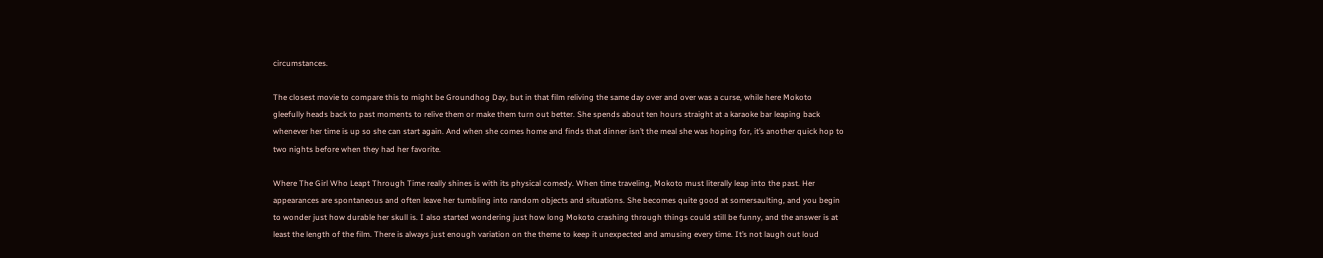circumstances.

The closest movie to compare this to might be Groundhog Day, but in that film reliving the same day over and over was a curse, while here Mokoto gleefully heads back to past moments to relive them or make them turn out better. She spends about ten hours straight at a karaoke bar leaping back whenever her time is up so she can start again. And when she comes home and finds that dinner isn’t the meal she was hoping for, it’s another quick hop to two nights before when they had her favorite.

Where The Girl Who Leapt Through Time really shines is with its physical comedy. When time traveling, Mokoto must literally leap into the past. Her appearances are spontaneous and often leave her tumbling into random objects and situations. She becomes quite good at somersaulting, and you begin to wonder just how durable her skull is. I also started wondering just how long Mokoto crashing through things could still be funny, and the answer is at least the length of the film. There is always just enough variation on the theme to keep it unexpected and amusing every time. It’s not laugh out loud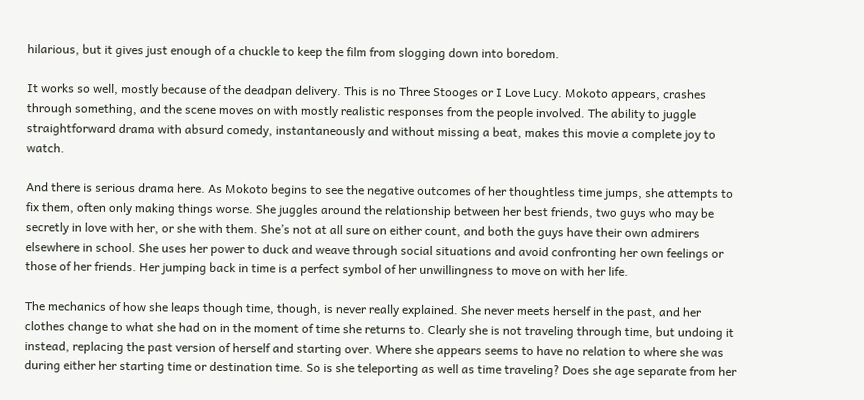hilarious, but it gives just enough of a chuckle to keep the film from slogging down into boredom.

It works so well, mostly because of the deadpan delivery. This is no Three Stooges or I Love Lucy. Mokoto appears, crashes through something, and the scene moves on with mostly realistic responses from the people involved. The ability to juggle straightforward drama with absurd comedy, instantaneously and without missing a beat, makes this movie a complete joy to watch.

And there is serious drama here. As Mokoto begins to see the negative outcomes of her thoughtless time jumps, she attempts to fix them, often only making things worse. She juggles around the relationship between her best friends, two guys who may be secretly in love with her, or she with them. She’s not at all sure on either count, and both the guys have their own admirers elsewhere in school. She uses her power to duck and weave through social situations and avoid confronting her own feelings or those of her friends. Her jumping back in time is a perfect symbol of her unwillingness to move on with her life.

The mechanics of how she leaps though time, though, is never really explained. She never meets herself in the past, and her clothes change to what she had on in the moment of time she returns to. Clearly she is not traveling through time, but undoing it instead, replacing the past version of herself and starting over. Where she appears seems to have no relation to where she was during either her starting time or destination time. So is she teleporting as well as time traveling? Does she age separate from her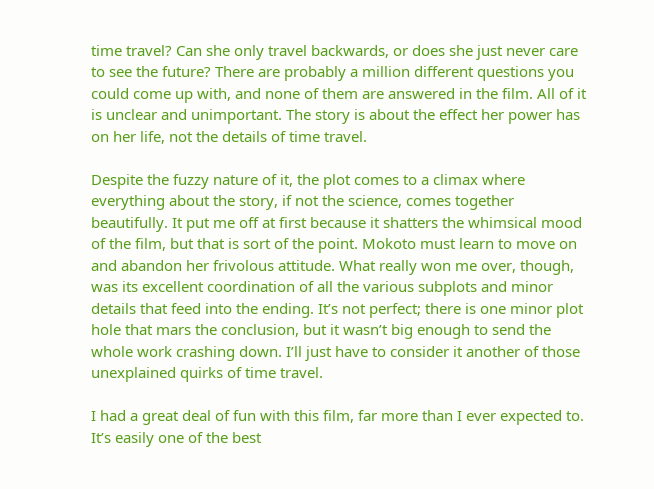time travel? Can she only travel backwards, or does she just never care to see the future? There are probably a million different questions you could come up with, and none of them are answered in the film. All of it is unclear and unimportant. The story is about the effect her power has on her life, not the details of time travel.

Despite the fuzzy nature of it, the plot comes to a climax where everything about the story, if not the science, comes together beautifully. It put me off at first because it shatters the whimsical mood of the film, but that is sort of the point. Mokoto must learn to move on and abandon her frivolous attitude. What really won me over, though, was its excellent coordination of all the various subplots and minor details that feed into the ending. It’s not perfect; there is one minor plot hole that mars the conclusion, but it wasn’t big enough to send the whole work crashing down. I’ll just have to consider it another of those unexplained quirks of time travel.

I had a great deal of fun with this film, far more than I ever expected to. It’s easily one of the best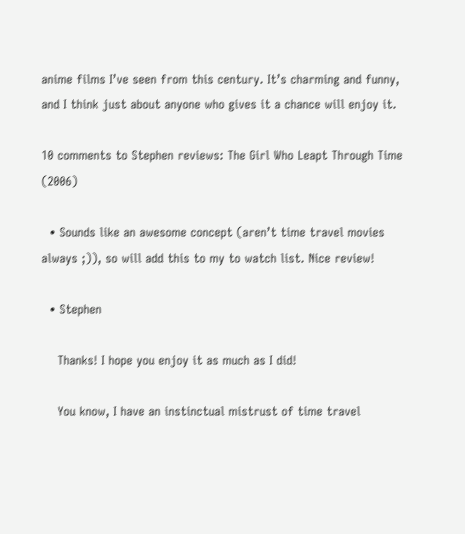anime films I’ve seen from this century. It’s charming and funny, and I think just about anyone who gives it a chance will enjoy it.

10 comments to Stephen reviews: The Girl Who Leapt Through Time (2006)

  • Sounds like an awesome concept (aren’t time travel movies always ;)), so will add this to my to watch list. Nice review!

  • Stephen

    Thanks! I hope you enjoy it as much as I did!

    You know, I have an instinctual mistrust of time travel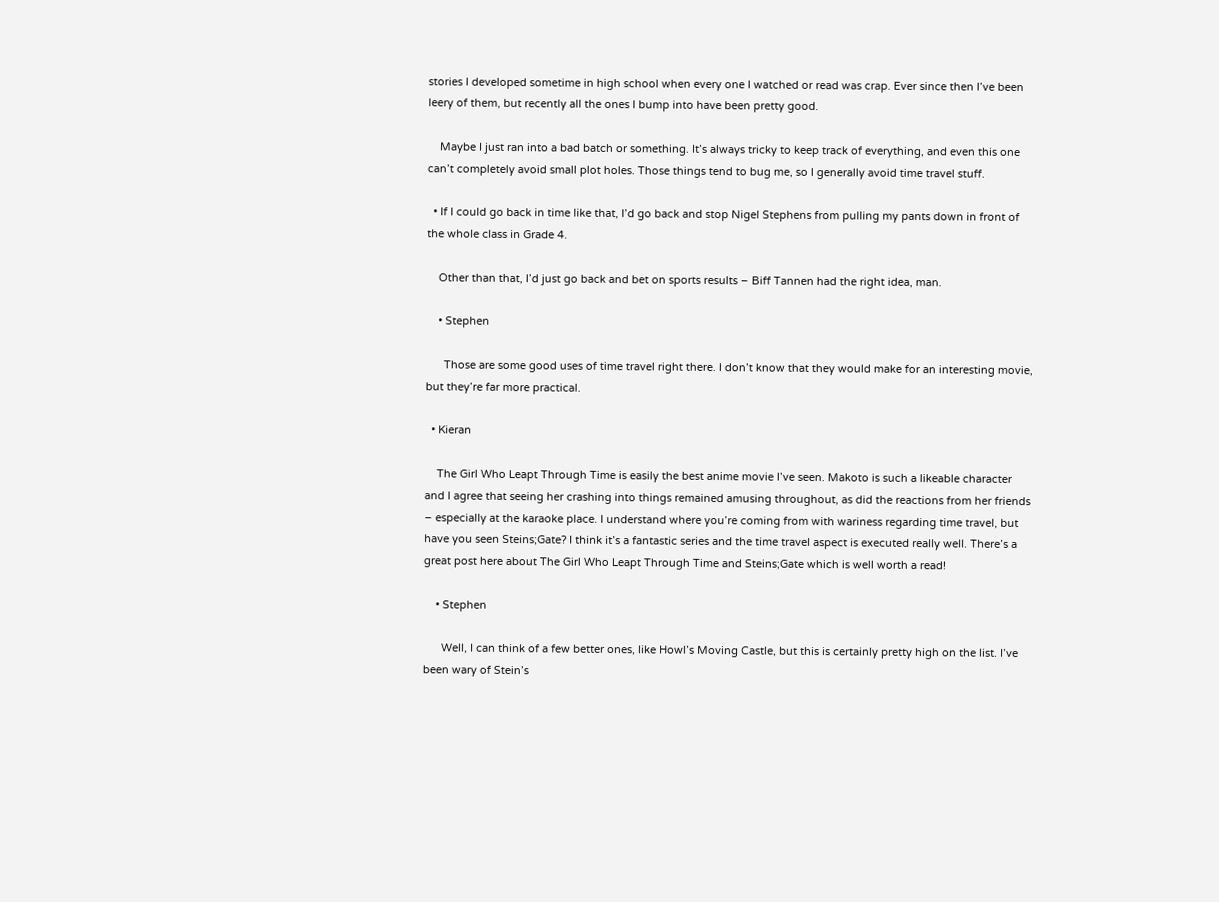stories I developed sometime in high school when every one I watched or read was crap. Ever since then I’ve been leery of them, but recently all the ones I bump into have been pretty good.

    Maybe I just ran into a bad batch or something. It’s always tricky to keep track of everything, and even this one can’t completely avoid small plot holes. Those things tend to bug me, so I generally avoid time travel stuff.

  • If I could go back in time like that, I’d go back and stop Nigel Stephens from pulling my pants down in front of the whole class in Grade 4.

    Other than that, I’d just go back and bet on sports results – Biff Tannen had the right idea, man.

    • Stephen

      Those are some good uses of time travel right there. I don’t know that they would make for an interesting movie, but they’re far more practical.

  • Kieran

    The Girl Who Leapt Through Time is easily the best anime movie I’ve seen. Makoto is such a likeable character and I agree that seeing her crashing into things remained amusing throughout, as did the reactions from her friends – especially at the karaoke place. I understand where you’re coming from with wariness regarding time travel, but have you seen Steins;Gate? I think it’s a fantastic series and the time travel aspect is executed really well. There’s a great post here about The Girl Who Leapt Through Time and Steins;Gate which is well worth a read!

    • Stephen

      Well, I can think of a few better ones, like Howl’s Moving Castle, but this is certainly pretty high on the list. I’ve been wary of Stein’s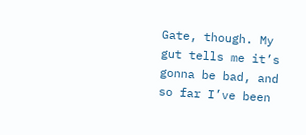Gate, though. My gut tells me it’s gonna be bad, and so far I’ve been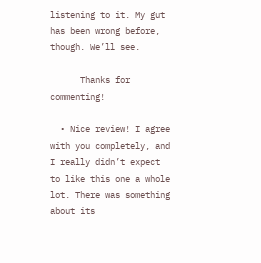listening to it. My gut has been wrong before, though. We’ll see.

      Thanks for commenting!

  • Nice review! I agree with you completely, and I really didn’t expect to like this one a whole lot. There was something about its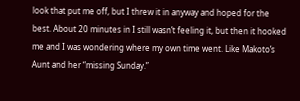look that put me off, but I threw it in anyway and hoped for the best. About 20 minutes in I still wasn’t feeling it, but then it hooked me and I was wondering where my own time went. Like Makoto’s Aunt and her “missing Sunday.”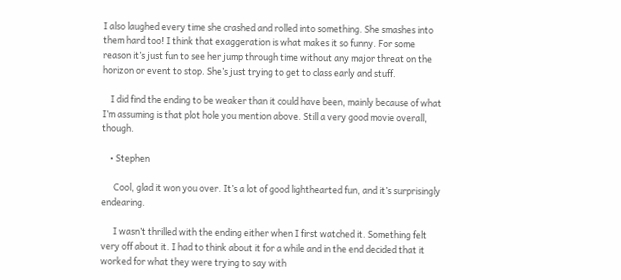I also laughed every time she crashed and rolled into something. She smashes into them hard too! I think that exaggeration is what makes it so funny. For some reason it’s just fun to see her jump through time without any major threat on the horizon or event to stop. She’s just trying to get to class early and stuff.

    I did find the ending to be weaker than it could have been, mainly because of what I’m assuming is that plot hole you mention above. Still a very good movie overall, though.

    • Stephen

      Cool, glad it won you over. It’s a lot of good lighthearted fun, and it’s surprisingly endearing.

      I wasn’t thrilled with the ending either when I first watched it. Something felt very off about it. I had to think about it for a while and in the end decided that it worked for what they were trying to say with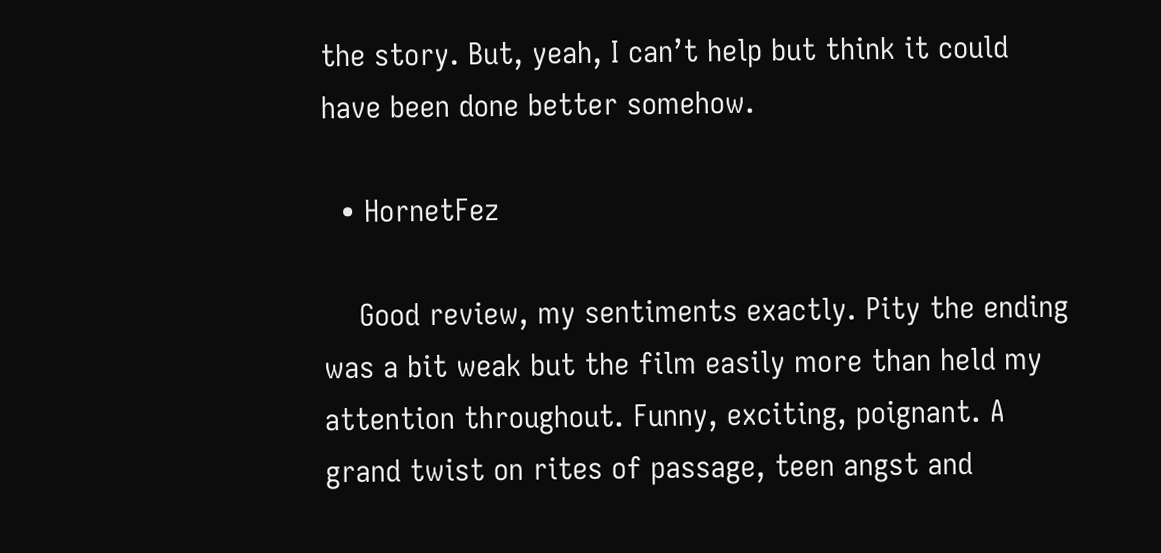the story. But, yeah, I can’t help but think it could have been done better somehow.

  • HornetFez

    Good review, my sentiments exactly. Pity the ending was a bit weak but the film easily more than held my attention throughout. Funny, exciting, poignant. A grand twist on rites of passage, teen angst and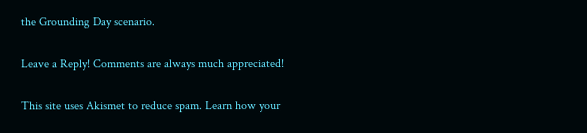the Grounding Day scenario.

Leave a Reply! Comments are always much appreciated!

This site uses Akismet to reduce spam. Learn how your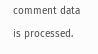comment data is processed.